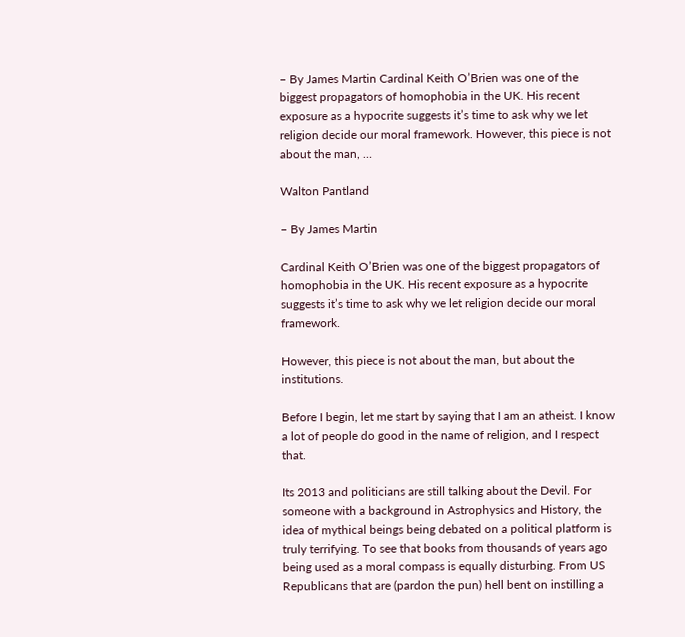– By James Martin Cardinal Keith O’Brien was one of the biggest propagators of homophobia in the UK. His recent exposure as a hypocrite suggests it’s time to ask why we let religion decide our moral framework. However, this piece is not about the man, …

Walton Pantland

– By James Martin

Cardinal Keith O’Brien was one of the biggest propagators of homophobia in the UK. His recent exposure as a hypocrite suggests it’s time to ask why we let religion decide our moral framework.

However, this piece is not about the man, but about the institutions.

Before I begin, let me start by saying that I am an atheist. I know a lot of people do good in the name of religion, and I respect that.

Its 2013 and politicians are still talking about the Devil. For someone with a background in Astrophysics and History, the idea of mythical beings being debated on a political platform is truly terrifying. To see that books from thousands of years ago being used as a moral compass is equally disturbing. From US Republicans that are (pardon the pun) hell bent on instilling a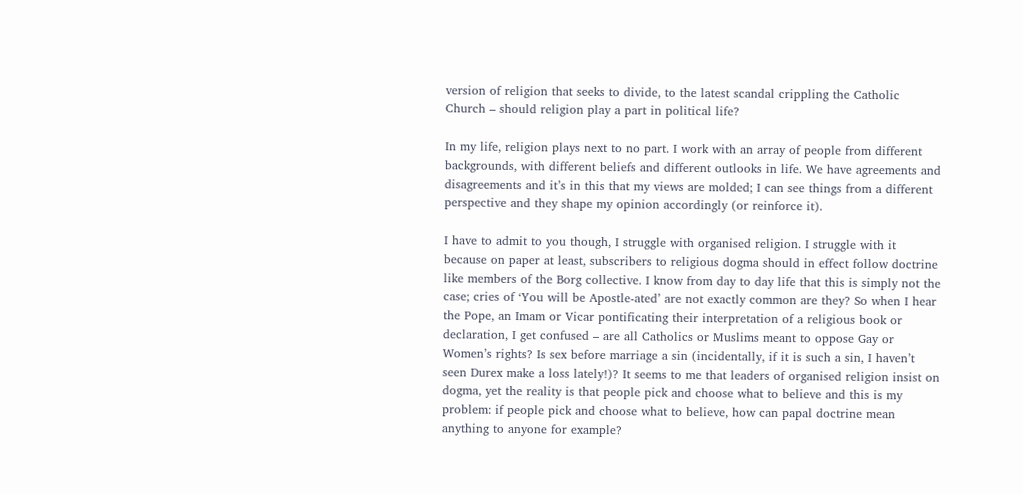version of religion that seeks to divide, to the latest scandal crippling the Catholic Church – should religion play a part in political life?

In my life, religion plays next to no part. I work with an array of people from different backgrounds, with different beliefs and different outlooks in life. We have agreements and disagreements and it’s in this that my views are molded; I can see things from a different perspective and they shape my opinion accordingly (or reinforce it).

I have to admit to you though, I struggle with organised religion. I struggle with it because on paper at least, subscribers to religious dogma should in effect follow doctrine like members of the Borg collective. I know from day to day life that this is simply not the case; cries of ‘You will be Apostle-ated’ are not exactly common are they? So when I hear the Pope, an Imam or Vicar pontificating their interpretation of a religious book or declaration, I get confused – are all Catholics or Muslims meant to oppose Gay or Women’s rights? Is sex before marriage a sin (incidentally, if it is such a sin, I haven’t seen Durex make a loss lately!)? It seems to me that leaders of organised religion insist on dogma, yet the reality is that people pick and choose what to believe and this is my problem: if people pick and choose what to believe, how can papal doctrine mean anything to anyone for example?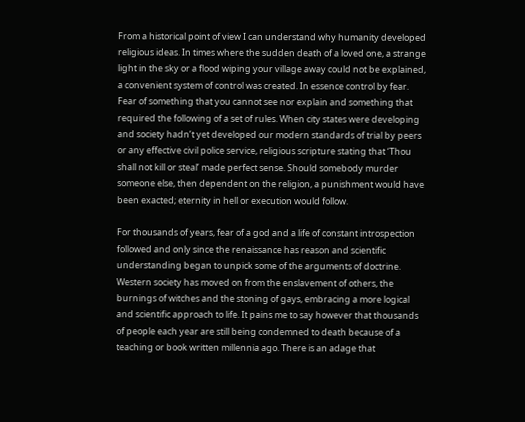From a historical point of view I can understand why humanity developed religious ideas. In times where the sudden death of a loved one, a strange light in the sky or a flood wiping your village away could not be explained, a convenient system of control was created. In essence control by fear. Fear of something that you cannot see nor explain and something that required the following of a set of rules. When city states were developing and society hadn’t yet developed our modern standards of trial by peers or any effective civil police service, religious scripture stating that ‘Thou shall not kill or steal’ made perfect sense. Should somebody murder someone else, then dependent on the religion, a punishment would have been exacted; eternity in hell or execution would follow.

For thousands of years, fear of a god and a life of constant introspection followed and only since the renaissance has reason and scientific understanding began to unpick some of the arguments of doctrine. Western society has moved on from the enslavement of others, the burnings of witches and the stoning of gays, embracing a more logical and scientific approach to life. It pains me to say however that thousands of people each year are still being condemned to death because of a teaching or book written millennia ago. There is an adage that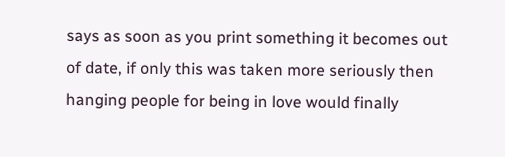says as soon as you print something it becomes out of date, if only this was taken more seriously then hanging people for being in love would finally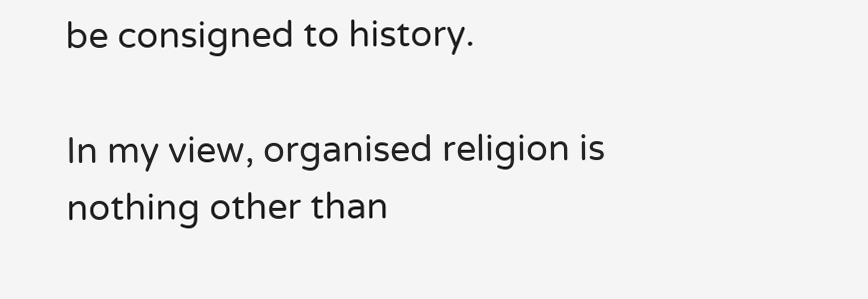be consigned to history.

In my view, organised religion is nothing other than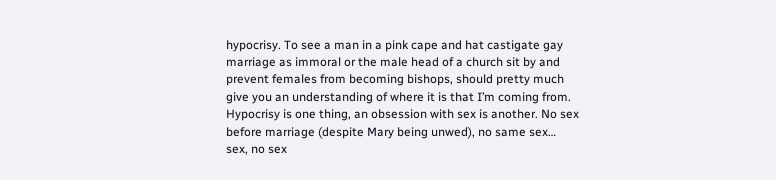hypocrisy. To see a man in a pink cape and hat castigate gay marriage as immoral or the male head of a church sit by and prevent females from becoming bishops, should pretty much give you an understanding of where it is that I’m coming from. Hypocrisy is one thing, an obsession with sex is another. No sex before marriage (despite Mary being unwed), no same sex… sex, no sex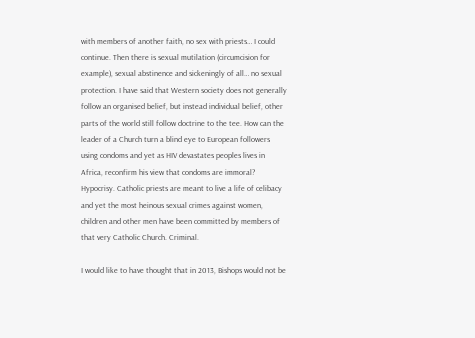with members of another faith, no sex with priests… I could continue. Then there is sexual mutilation (circumcision for example), sexual abstinence and sickeningly of all… no sexual protection. I have said that Western society does not generally follow an organised belief, but instead individual belief, other parts of the world still follow doctrine to the tee. How can the leader of a Church turn a blind eye to European followers using condoms and yet as HIV devastates peoples lives in Africa, reconfirm his view that condoms are immoral? Hypocrisy. Catholic priests are meant to live a life of celibacy and yet the most heinous sexual crimes against women, children and other men have been committed by members of that very Catholic Church. Criminal.

I would like to have thought that in 2013, Bishops would not be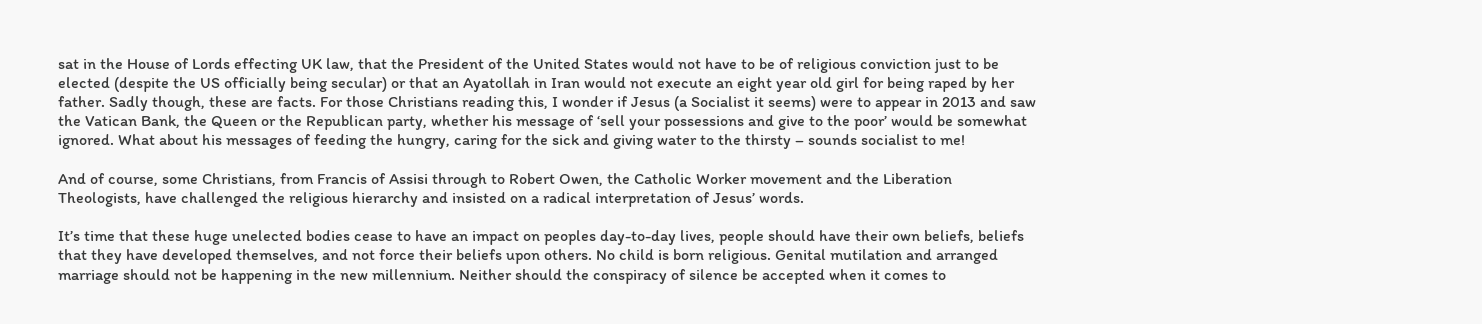sat in the House of Lords effecting UK law, that the President of the United States would not have to be of religious conviction just to be elected (despite the US officially being secular) or that an Ayatollah in Iran would not execute an eight year old girl for being raped by her father. Sadly though, these are facts. For those Christians reading this, I wonder if Jesus (a Socialist it seems) were to appear in 2013 and saw the Vatican Bank, the Queen or the Republican party, whether his message of ‘sell your possessions and give to the poor’ would be somewhat ignored. What about his messages of feeding the hungry, caring for the sick and giving water to the thirsty – sounds socialist to me!

And of course, some Christians, from Francis of Assisi through to Robert Owen, the Catholic Worker movement and the Liberation Theologists, have challenged the religious hierarchy and insisted on a radical interpretation of Jesus’ words.

It’s time that these huge unelected bodies cease to have an impact on peoples day-to-day lives, people should have their own beliefs, beliefs that they have developed themselves, and not force their beliefs upon others. No child is born religious. Genital mutilation and arranged marriage should not be happening in the new millennium. Neither should the conspiracy of silence be accepted when it comes to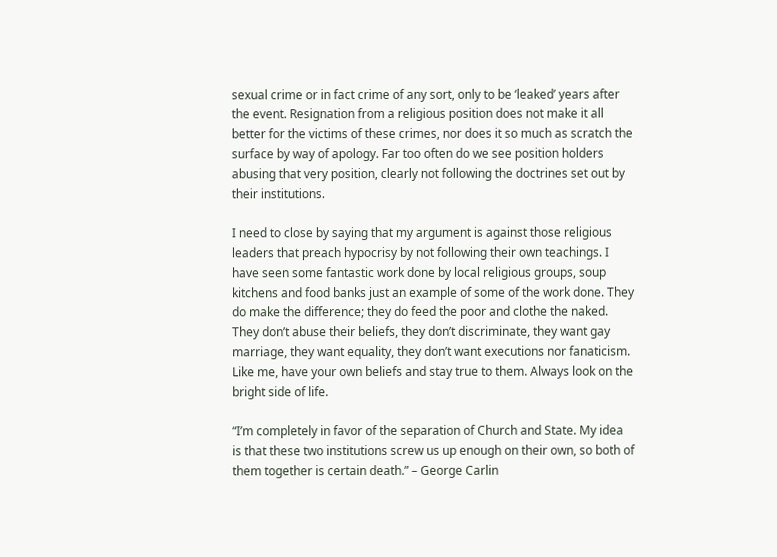sexual crime or in fact crime of any sort, only to be ‘leaked’ years after the event. Resignation from a religious position does not make it all better for the victims of these crimes, nor does it so much as scratch the surface by way of apology. Far too often do we see position holders abusing that very position, clearly not following the doctrines set out by their institutions.

I need to close by saying that my argument is against those religious leaders that preach hypocrisy by not following their own teachings. I have seen some fantastic work done by local religious groups, soup kitchens and food banks just an example of some of the work done. They do make the difference; they do feed the poor and clothe the naked. They don’t abuse their beliefs, they don’t discriminate, they want gay marriage, they want equality, they don’t want executions nor fanaticism. Like me, have your own beliefs and stay true to them. Always look on the bright side of life.

“I’m completely in favor of the separation of Church and State. My idea is that these two institutions screw us up enough on their own, so both of them together is certain death.” – George Carlin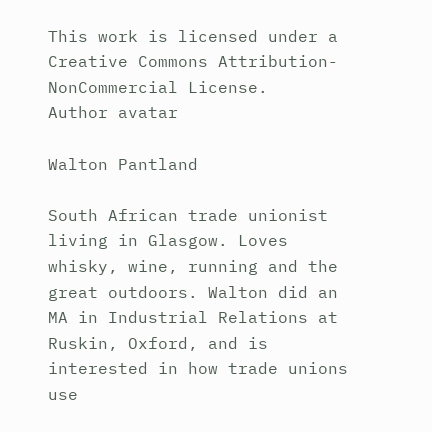This work is licensed under a Creative Commons Attribution-NonCommercial License.
Author avatar

Walton Pantland

South African trade unionist living in Glasgow. Loves whisky, wine, running and the great outdoors. Walton did an MA in Industrial Relations at Ruskin, Oxford, and is interested in how trade unions use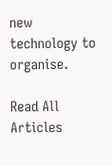new technology to organise.

Read All Articles